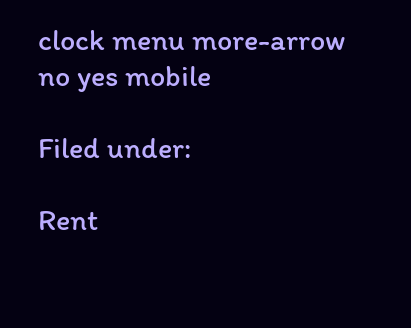clock menu more-arrow no yes mobile

Filed under:

Rent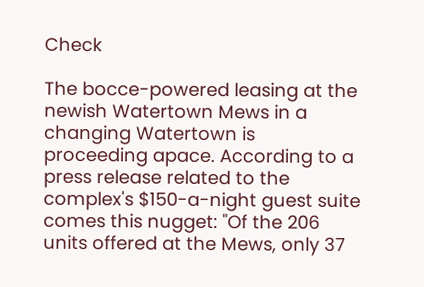Check

The bocce-powered leasing at the newish Watertown Mews in a changing Watertown is proceeding apace. According to a press release related to the complex's $150-a-night guest suite comes this nugget: "Of the 206 units offered at the Mews, only 37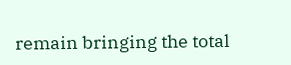remain bringing the total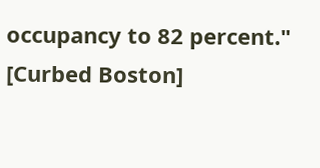occupancy to 82 percent." [Curbed Boston]